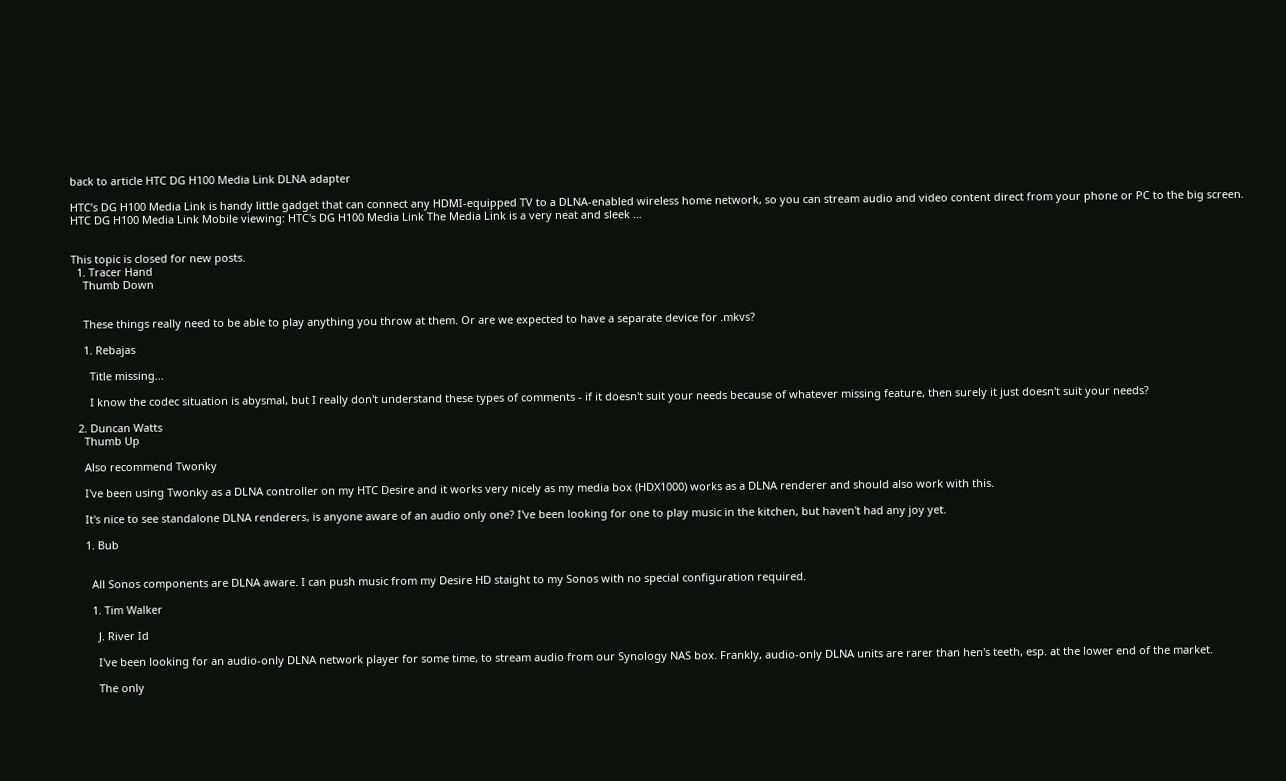back to article HTC DG H100 Media Link DLNA adapter

HTC’s DG H100 Media Link is handy little gadget that can connect any HDMI-equipped TV to a DLNA-enabled wireless home network, so you can stream audio and video content direct from your phone or PC to the big screen. HTC DG H100 Media Link Mobile viewing: HTC's DG H100 Media Link The Media Link is a very neat and sleek …


This topic is closed for new posts.
  1. Tracer Hand
    Thumb Down


    These things really need to be able to play anything you throw at them. Or are we expected to have a separate device for .mkvs?

    1. Rebajas

      Title missing...

      I know the codec situation is abysmal, but I really don't understand these types of comments - if it doesn't suit your needs because of whatever missing feature, then surely it just doesn't suit your needs?

  2. Duncan Watts
    Thumb Up

    Also recommend Twonky

    I've been using Twonky as a DLNA controller on my HTC Desire and it works very nicely as my media box (HDX1000) works as a DLNA renderer and should also work with this.

    It's nice to see standalone DLNA renderers, is anyone aware of an audio only one? I've been looking for one to play music in the kitchen, but haven't had any joy yet.

    1. Bub


      All Sonos components are DLNA aware. I can push music from my Desire HD staight to my Sonos with no special configuration required.

      1. Tim Walker

        J. River Id

        I've been looking for an audio-only DLNA network player for some time, to stream audio from our Synology NAS box. Frankly, audio-only DLNA units are rarer than hen's teeth, esp. at the lower end of the market.

        The only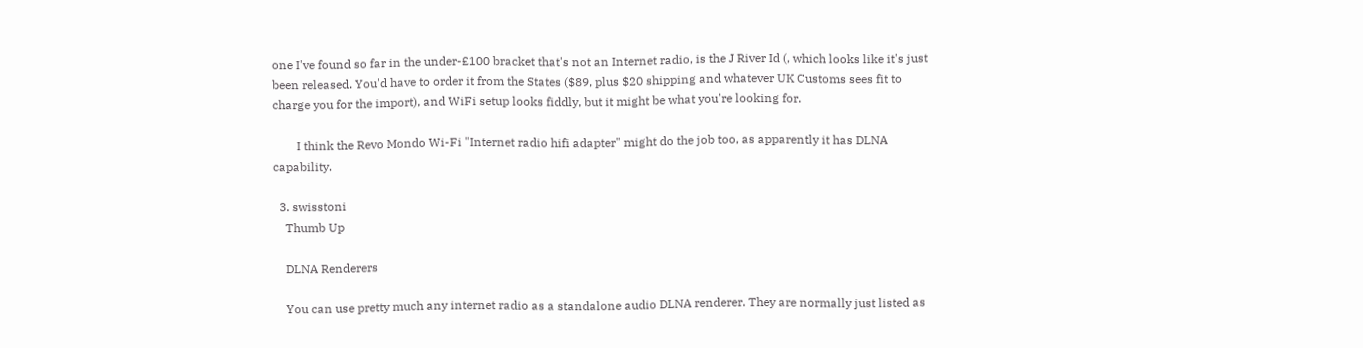one I've found so far in the under-£100 bracket that's not an Internet radio, is the J River Id (, which looks like it's just been released. You'd have to order it from the States ($89, plus $20 shipping and whatever UK Customs sees fit to charge you for the import), and WiFi setup looks fiddly, but it might be what you're looking for.

        I think the Revo Mondo Wi-Fi "Internet radio hifi adapter" might do the job too, as apparently it has DLNA capability.

  3. swisstoni
    Thumb Up

    DLNA Renderers

    You can use pretty much any internet radio as a standalone audio DLNA renderer. They are normally just listed as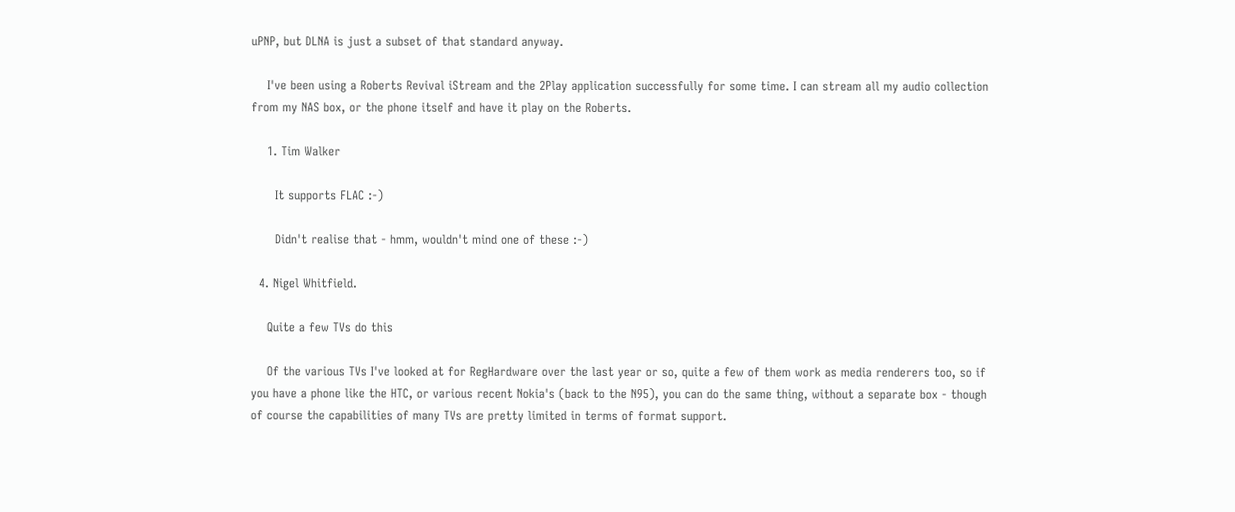uPNP, but DLNA is just a subset of that standard anyway.

    I've been using a Roberts Revival iStream and the 2Play application successfully for some time. I can stream all my audio collection from my NAS box, or the phone itself and have it play on the Roberts.

    1. Tim Walker

      It supports FLAC :-)

      Didn't realise that - hmm, wouldn't mind one of these :-)

  4. Nigel Whitfield.

    Quite a few TVs do this

    Of the various TVs I've looked at for RegHardware over the last year or so, quite a few of them work as media renderers too, so if you have a phone like the HTC, or various recent Nokia's (back to the N95), you can do the same thing, without a separate box - though of course the capabilities of many TVs are pretty limited in terms of format support.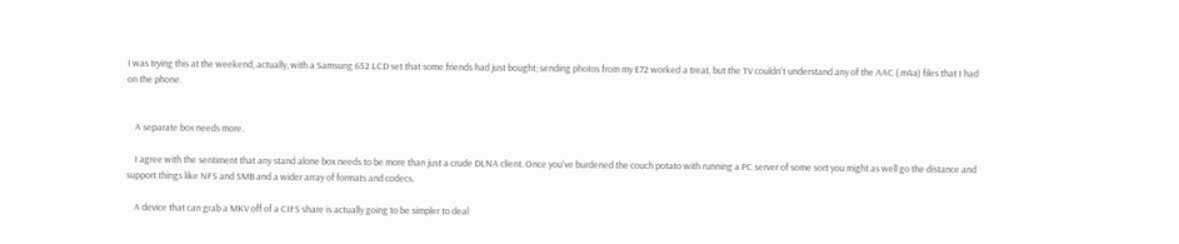I was trying this at the weekend, actually, with a Samsung 652 LCD set that some friends had just bought; sending photos from my E72 worked a treat, but the TV couldn't understand any of the AAC (.m4a) files that I had on the phone.


    A separate box needs more.

    I agree with the sentiment that any stand alone box needs to be more than just a crude DLNA client. Once you've burdened the couch potato with running a PC server of some sort you might as well go the distance and support things like NFS and SMB and a wider array of formats and codecs.

    A device that can grab a MKV off of a CIFS share is actually going to be simpler to deal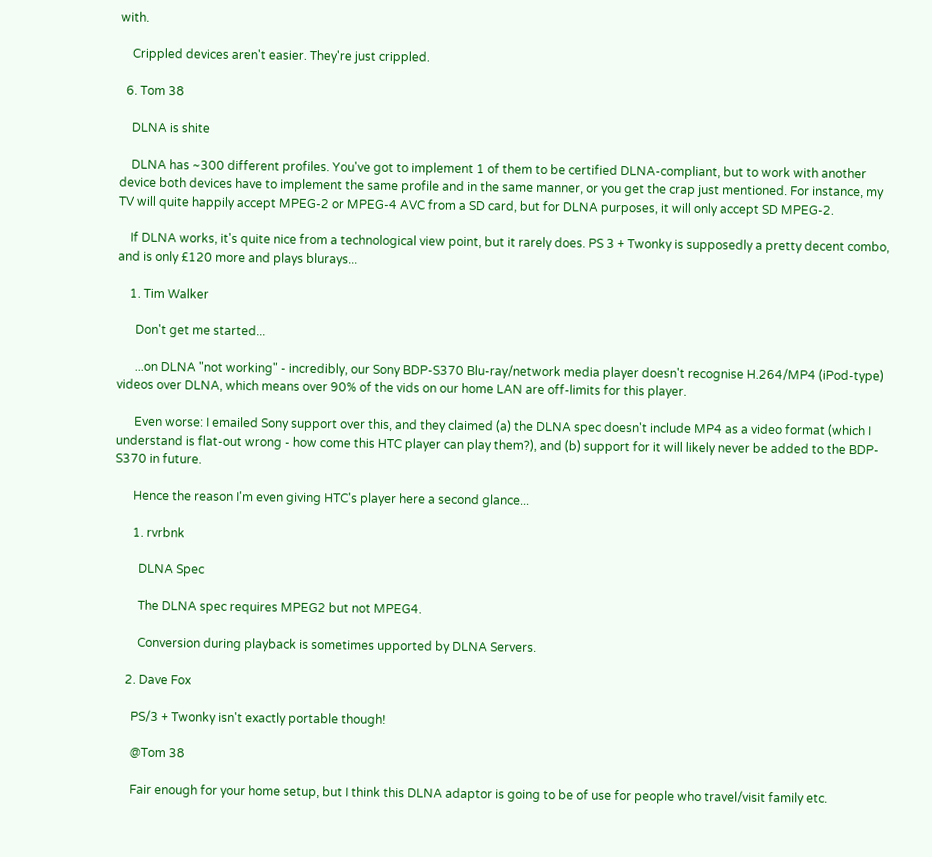with.

    Crippled devices aren't easier. They're just crippled.

  6. Tom 38

    DLNA is shite

    DLNA has ~300 different profiles. You've got to implement 1 of them to be certified DLNA-compliant, but to work with another device both devices have to implement the same profile and in the same manner, or you get the crap just mentioned. For instance, my TV will quite happily accept MPEG-2 or MPEG-4 AVC from a SD card, but for DLNA purposes, it will only accept SD MPEG-2.

    If DLNA works, it's quite nice from a technological view point, but it rarely does. PS 3 + Twonky is supposedly a pretty decent combo, and is only £120 more and plays blurays...

    1. Tim Walker

      Don't get me started...

      ...on DLNA "not working" - incredibly, our Sony BDP-S370 Blu-ray/network media player doesn't recognise H.264/MP4 (iPod-type) videos over DLNA, which means over 90% of the vids on our home LAN are off-limits for this player.

      Even worse: I emailed Sony support over this, and they claimed (a) the DLNA spec doesn't include MP4 as a video format (which I understand is flat-out wrong - how come this HTC player can play them?), and (b) support for it will likely never be added to the BDP-S370 in future.

      Hence the reason I'm even giving HTC's player here a second glance...

      1. rvrbnk

        DLNA Spec

        The DLNA spec requires MPEG2 but not MPEG4.

        Conversion during playback is sometimes upported by DLNA Servers.

    2. Dave Fox

      PS/3 + Twonky isn't exactly portable though!

      @Tom 38

      Fair enough for your home setup, but I think this DLNA adaptor is going to be of use for people who travel/visit family etc.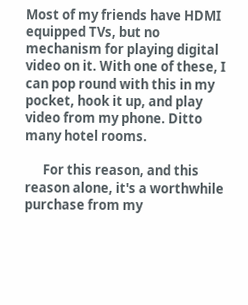Most of my friends have HDMI equipped TVs, but no mechanism for playing digital video on it. With one of these, I can pop round with this in my pocket, hook it up, and play video from my phone. Ditto many hotel rooms.

      For this reason, and this reason alone, it's a worthwhile purchase from my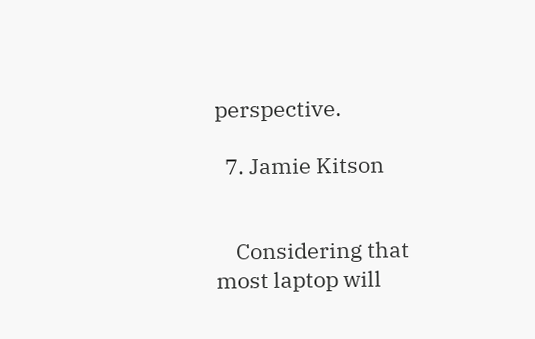perspective.

  7. Jamie Kitson


    Considering that most laptop will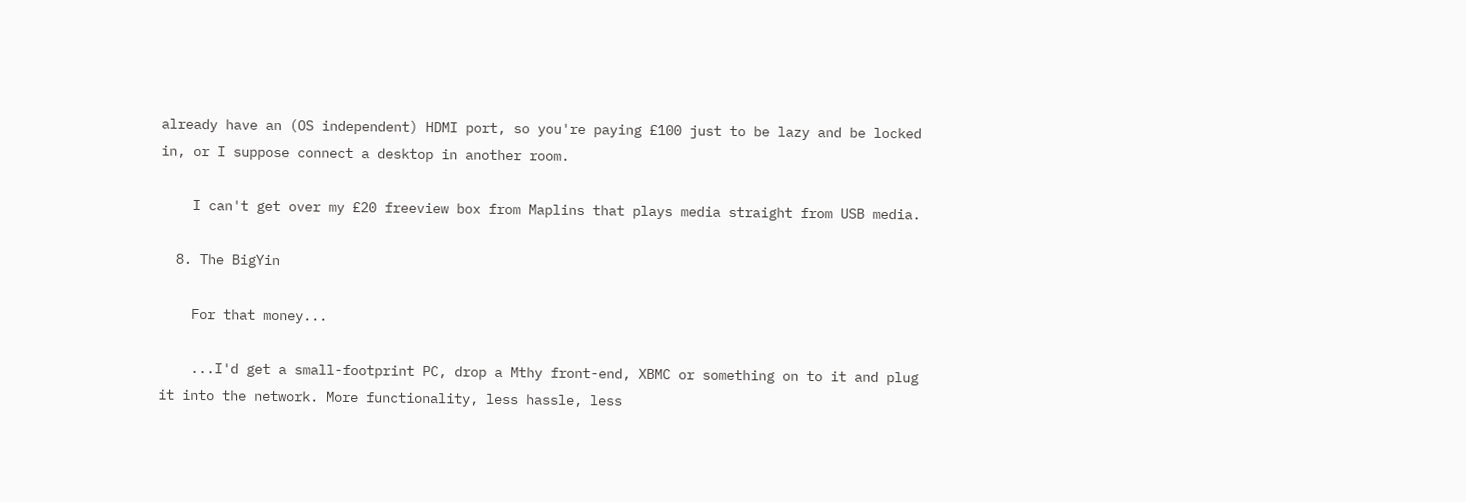already have an (OS independent) HDMI port, so you're paying £100 just to be lazy and be locked in, or I suppose connect a desktop in another room.

    I can't get over my £20 freeview box from Maplins that plays media straight from USB media.

  8. The BigYin

    For that money...

    ...I'd get a small-footprint PC, drop a Mthy front-end, XBMC or something on to it and plug it into the network. More functionality, less hassle, less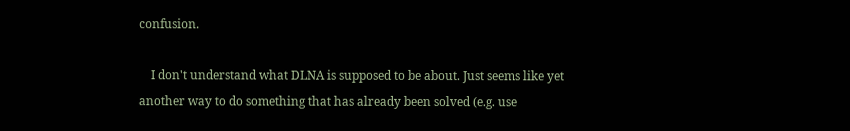confusion.

    I don't understand what DLNA is supposed to be about. Just seems like yet another way to do something that has already been solved (e.g. use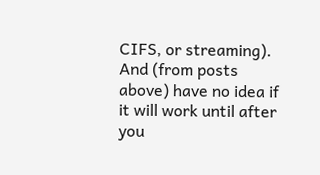CIFS, or streaming). And (from posts above) have no idea if it will work until after you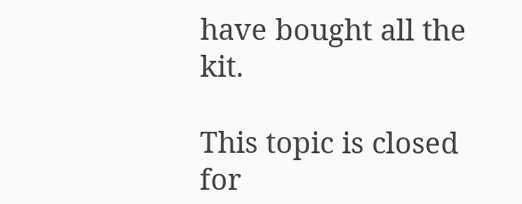have bought all the kit.

This topic is closed for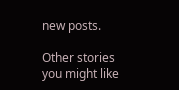new posts.

Other stories you might like